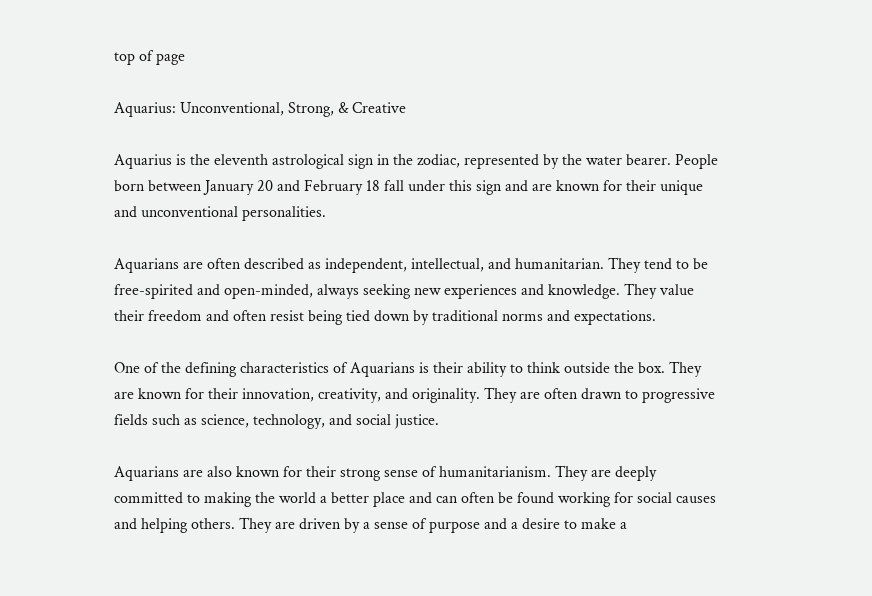top of page

Aquarius: Unconventional, Strong, & Creative

Aquarius is the eleventh astrological sign in the zodiac, represented by the water bearer. People born between January 20 and February 18 fall under this sign and are known for their unique and unconventional personalities.

Aquarians are often described as independent, intellectual, and humanitarian. They tend to be free-spirited and open-minded, always seeking new experiences and knowledge. They value their freedom and often resist being tied down by traditional norms and expectations.

One of the defining characteristics of Aquarians is their ability to think outside the box. They are known for their innovation, creativity, and originality. They are often drawn to progressive fields such as science, technology, and social justice.

Aquarians are also known for their strong sense of humanitarianism. They are deeply committed to making the world a better place and can often be found working for social causes and helping others. They are driven by a sense of purpose and a desire to make a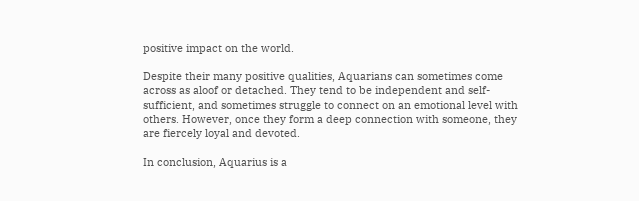positive impact on the world.

Despite their many positive qualities, Aquarians can sometimes come across as aloof or detached. They tend to be independent and self-sufficient, and sometimes struggle to connect on an emotional level with others. However, once they form a deep connection with someone, they are fiercely loyal and devoted.

In conclusion, Aquarius is a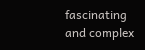fascinating and complex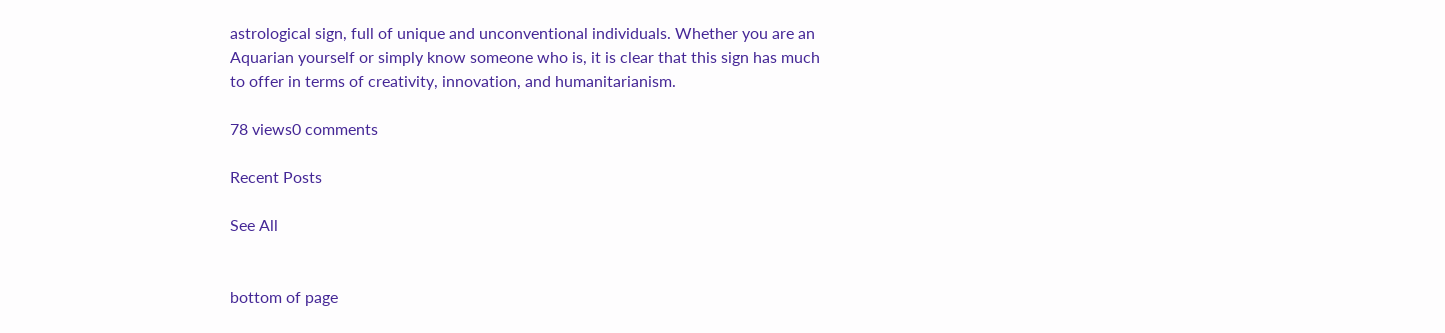astrological sign, full of unique and unconventional individuals. Whether you are an Aquarian yourself or simply know someone who is, it is clear that this sign has much to offer in terms of creativity, innovation, and humanitarianism.

78 views0 comments

Recent Posts

See All


bottom of page